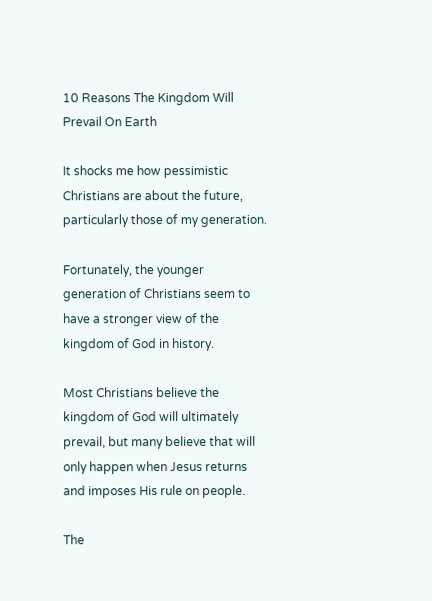10 Reasons The Kingdom Will Prevail On Earth

It shocks me how pessimistic Christians are about the future, particularly those of my generation.

Fortunately, the younger generation of Christians seem to have a stronger view of the kingdom of God in history.

Most Christians believe the kingdom of God will ultimately prevail, but many believe that will only happen when Jesus returns and imposes His rule on people.

The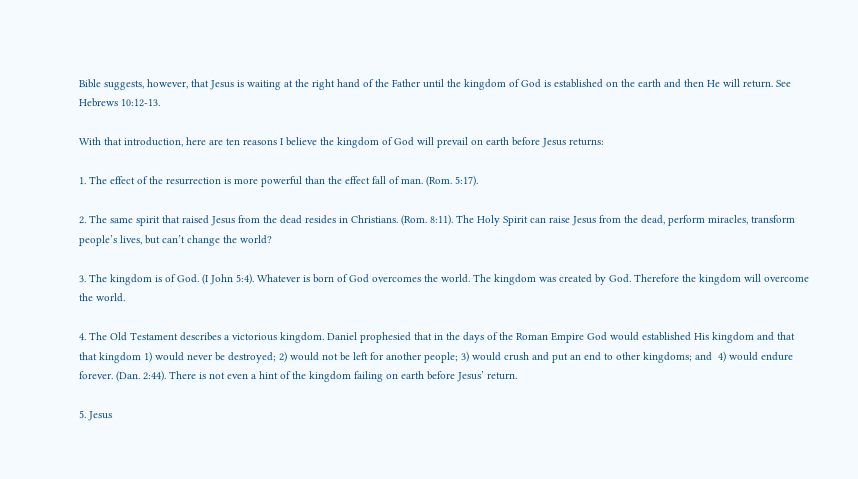Bible suggests, however, that Jesus is waiting at the right hand of the Father until the kingdom of God is established on the earth and then He will return. See Hebrews 10:12-13.

With that introduction, here are ten reasons I believe the kingdom of God will prevail on earth before Jesus returns:

1. The effect of the resurrection is more powerful than the effect fall of man. (Rom. 5:17).

2. The same spirit that raised Jesus from the dead resides in Christians. (Rom. 8:11). The Holy Spirit can raise Jesus from the dead, perform miracles, transform people’s lives, but can’t change the world?

3. The kingdom is of God. (I John 5:4). Whatever is born of God overcomes the world. The kingdom was created by God. Therefore the kingdom will overcome the world.

4. The Old Testament describes a victorious kingdom. Daniel prophesied that in the days of the Roman Empire God would established His kingdom and that that kingdom 1) would never be destroyed; 2) would not be left for another people; 3) would crush and put an end to other kingdoms; and  4) would endure forever. (Dan. 2:44). There is not even a hint of the kingdom failing on earth before Jesus’ return.

5. Jesus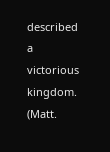described a victorious kingdom. (Matt.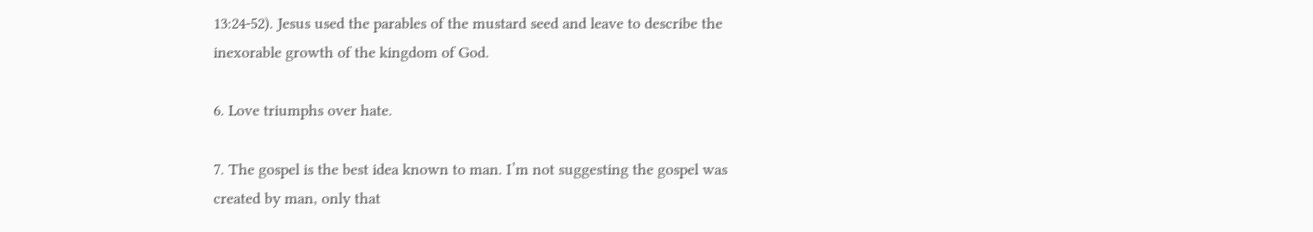13:24-52). Jesus used the parables of the mustard seed and leave to describe the inexorable growth of the kingdom of God.

6. Love triumphs over hate.

7. The gospel is the best idea known to man. I’m not suggesting the gospel was created by man, only that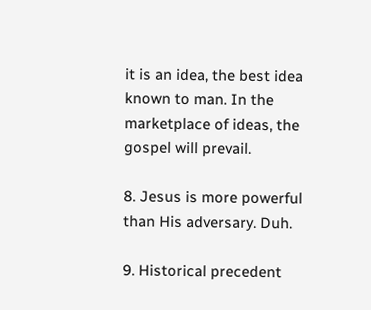it is an idea, the best idea known to man. In the marketplace of ideas, the gospel will prevail.

8. Jesus is more powerful than His adversary. Duh.

9. Historical precedent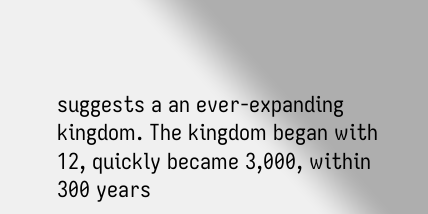suggests a an ever-expanding kingdom. The kingdom began with 12, quickly became 3,000, within 300 years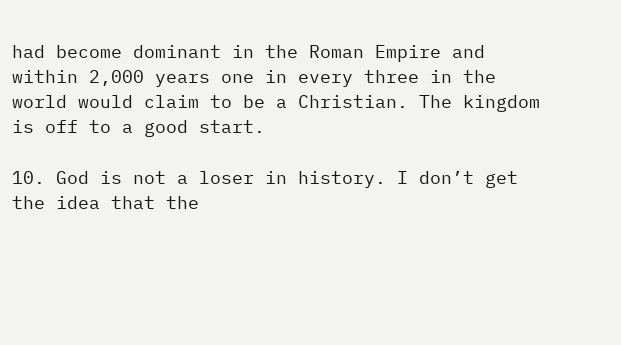had become dominant in the Roman Empire and within 2,000 years one in every three in the world would claim to be a Christian. The kingdom is off to a good start.

10. God is not a loser in history. I don’t get the idea that the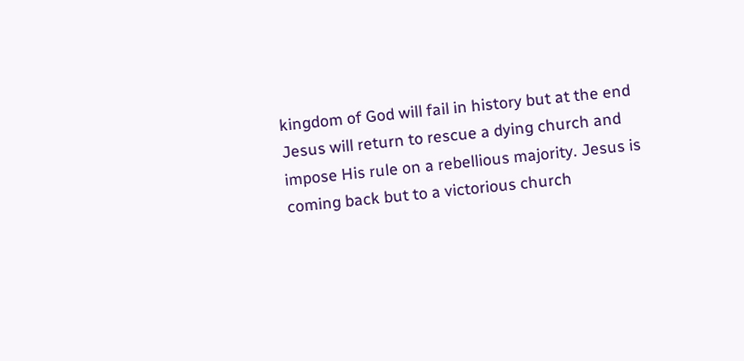kingdom of God will fail in history but at the end Jesus will return to rescue a dying church and impose His rule on a rebellious majority. Jesus is coming back but to a victorious church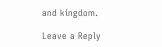and kingdom.

Leave a Reply